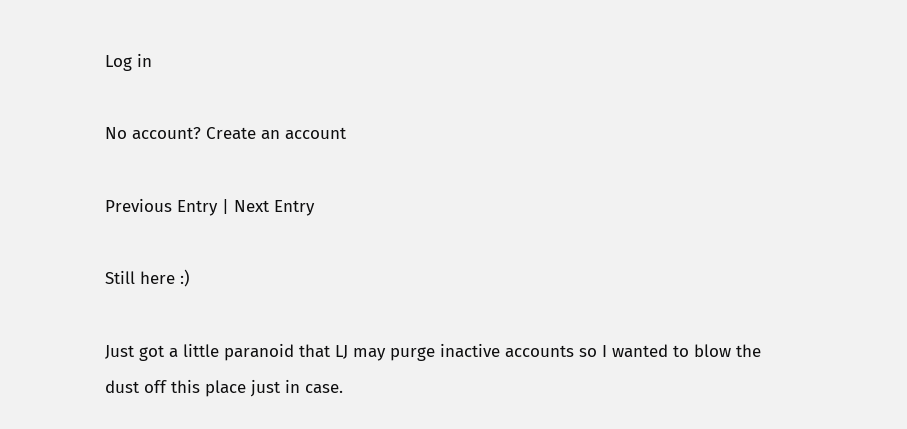Log in

No account? Create an account

Previous Entry | Next Entry

Still here :)

Just got a little paranoid that LJ may purge inactive accounts so I wanted to blow the dust off this place just in case.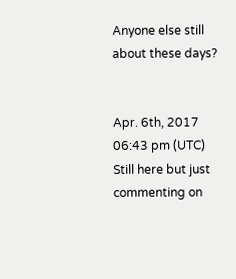Anyone else still about these days?


Apr. 6th, 2017 06:43 pm (UTC)
Still here but just commenting on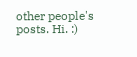other people's posts. Hi. :)